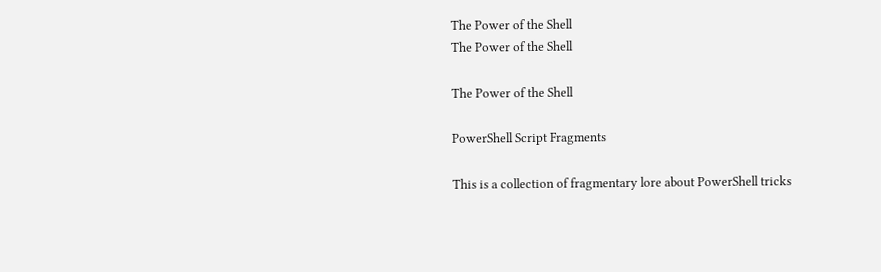The Power of the Shell
The Power of the Shell

The Power of the Shell

PowerShell Script Fragments

This is a collection of fragmentary lore about PowerShell tricks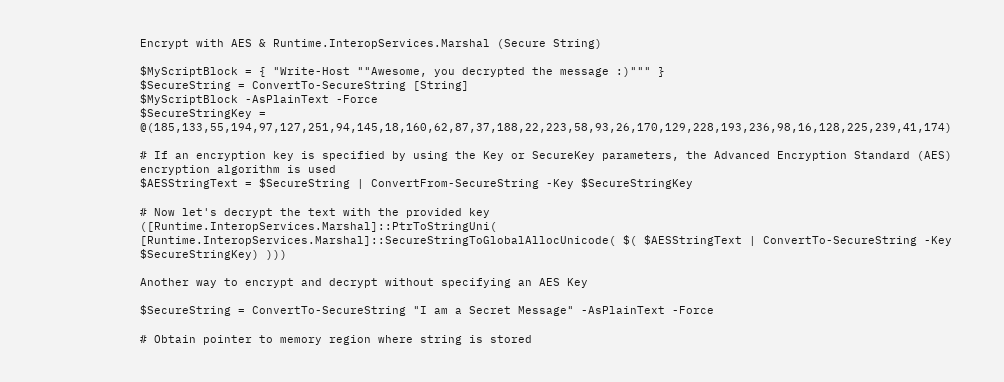Encrypt with AES & Runtime.InteropServices.Marshal (Secure String)

$MyScriptBlock = { "Write-Host ""Awesome, you decrypted the message :)""" }
$SecureString = ConvertTo-SecureString [String]
$MyScriptBlock -AsPlainText -Force
$SecureStringKey = @(185,133,55,194,97,127,251,94,145,18,160,62,87,37,188,22,223,58,93,26,170,129,228,193,236,98,16,128,225,239,41,174)

# If an encryption key is specified by using the Key or SecureKey parameters, the Advanced Encryption Standard (AES) encryption algorithm is used
$AESStringText = $SecureString | ConvertFrom-SecureString -Key $SecureStringKey

# Now let's decrypt the text with the provided key
([Runtime.InteropServices.Marshal]::PtrToStringUni( [Runtime.InteropServices.Marshal]::SecureStringToGlobalAllocUnicode( $( $AESStringText | ConvertTo-SecureString -Key $SecureStringKey) )))

Another way to encrypt and decrypt without specifying an AES Key

$SecureString = ConvertTo-SecureString "I am a Secret Message" -AsPlainText -Force

# Obtain pointer to memory region where string is stored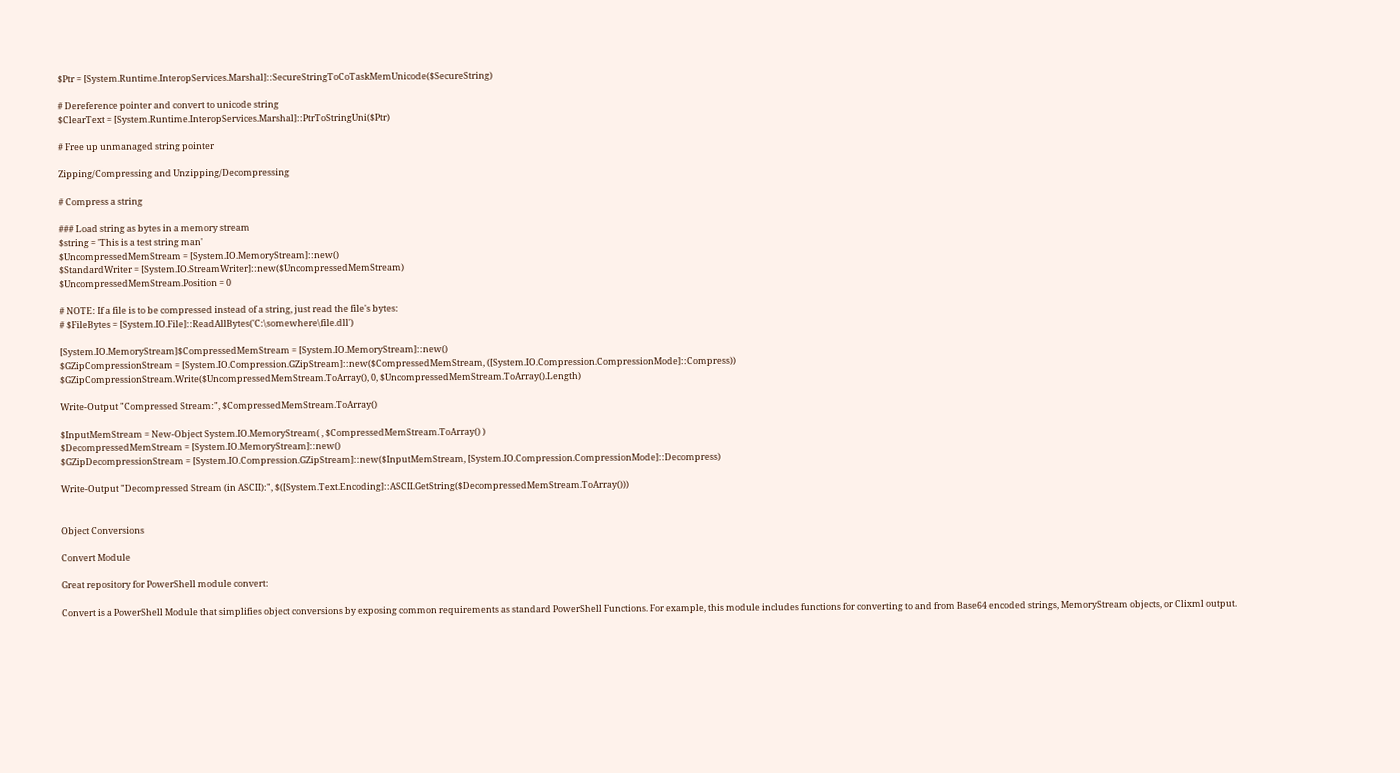$Ptr = [System.Runtime.InteropServices.Marshal]::SecureStringToCoTaskMemUnicode($SecureString)

# Dereference pointer and convert to unicode string
$ClearText = [System.Runtime.InteropServices.Marshal]::PtrToStringUni($Ptr)

# Free up unmanaged string pointer

Zipping/Compressing and Unzipping/Decompressing

# Compress a string

### Load string as bytes in a memory stream
$string = 'This is a test string man'
$UncompressedMemStream = [System.IO.MemoryStream]::new()
$StandardWriter = [System.IO.StreamWriter]::new($UncompressedMemStream)
$UncompressedMemStream.Position = 0

# NOTE: If a file is to be compressed instead of a string, just read the file's bytes:
# $FileBytes = [System.IO.File]::ReadAllBytes('C:\somewhere\file.dll')

[System.IO.MemoryStream]$CompressedMemStream = [System.IO.MemoryStream]::new()
$GZipCompressionStream = [System.IO.Compression.GZipStream]::new($CompressedMemStream, ([System.IO.Compression.CompressionMode]::Compress))
$GZipCompressionStream.Write($UncompressedMemStream.ToArray(), 0, $UncompressedMemStream.ToArray().Length)

Write-Output "Compressed Stream:", $CompressedMemStream.ToArray()

$InputMemStream = New-Object System.IO.MemoryStream( , $CompressedMemStream.ToArray() )
$DecompressedMemStream = [System.IO.MemoryStream]::new()
$GZipDecompressionStream = [System.IO.Compression.GZipStream]::new($InputMemStream, [System.IO.Compression.CompressionMode]::Decompress)

Write-Output "Decompressed Stream (in ASCII):", $([System.Text.Encoding]::ASCII.GetString($DecompressedMemStream.ToArray()))


Object Conversions

Convert Module

Great repository for PowerShell module convert:

Convert is a PowerShell Module that simplifies object conversions by exposing common requirements as standard PowerShell Functions. For example, this module includes functions for converting to and from Base64 encoded strings, MemoryStream objects, or Clixml output.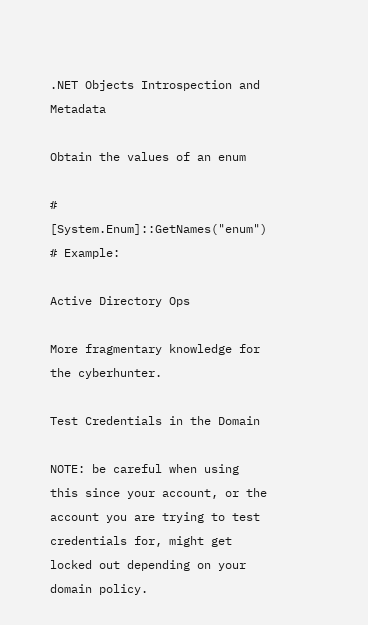.NET Objects Introspection and Metadata

Obtain the values of an enum

# [System.Enum]::GetNames("enum")
# Example:

Active Directory Ops

More fragmentary knowledge for the cyberhunter.

Test Credentials in the Domain

NOTE: be careful when using this since your account, or the account you are trying to test credentials for, might get locked out depending on your domain policy.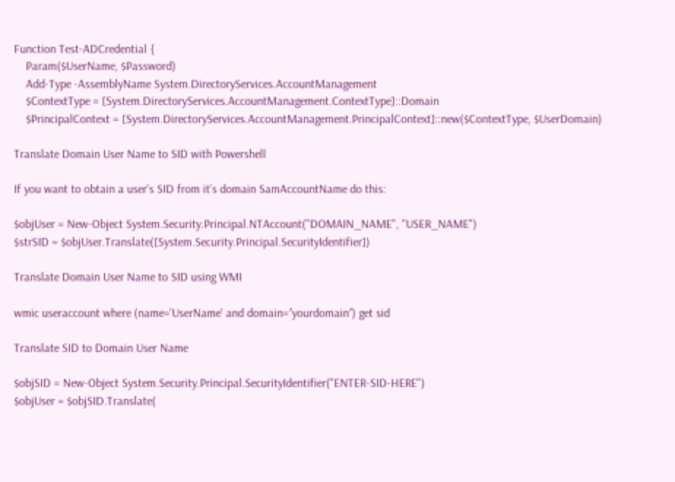Function Test-ADCredential {
    Param($UserName, $Password)
    Add-Type -AssemblyName System.DirectoryServices.AccountManagement
    $ContextType = [System.DirectoryServices.AccountManagement.ContextType]::Domain
    $PrincipalContext = [System.DirectoryServices.AccountManagement.PrincipalContext]::new($ContextType, $UserDomain)

Translate Domain User Name to SID with Powershell

If you want to obtain a user’s SID from it’s domain SamAccountName do this:

$objUser = New-Object System.Security.Principal.NTAccount("DOMAIN_NAME", "USER_NAME")
$strSID = $objUser.Translate([System.Security.Principal.SecurityIdentifier])

Translate Domain User Name to SID using WMI

wmic useraccount where (name='UserName' and domain=′yourdomain′) get sid

Translate SID to Domain User Name

$objSID = New-Object System.Security.Principal.SecurityIdentifier("ENTER-SID-HERE")
$objUser = $objSID.Translate(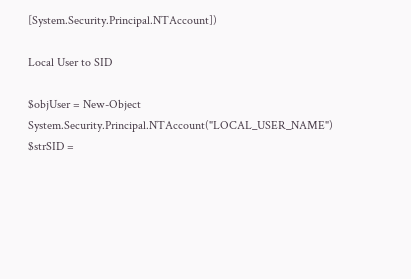[System.Security.Principal.NTAccount])

Local User to SID

$objUser = New-Object System.Security.Principal.NTAccount("LOCAL_USER_NAME")
$strSID =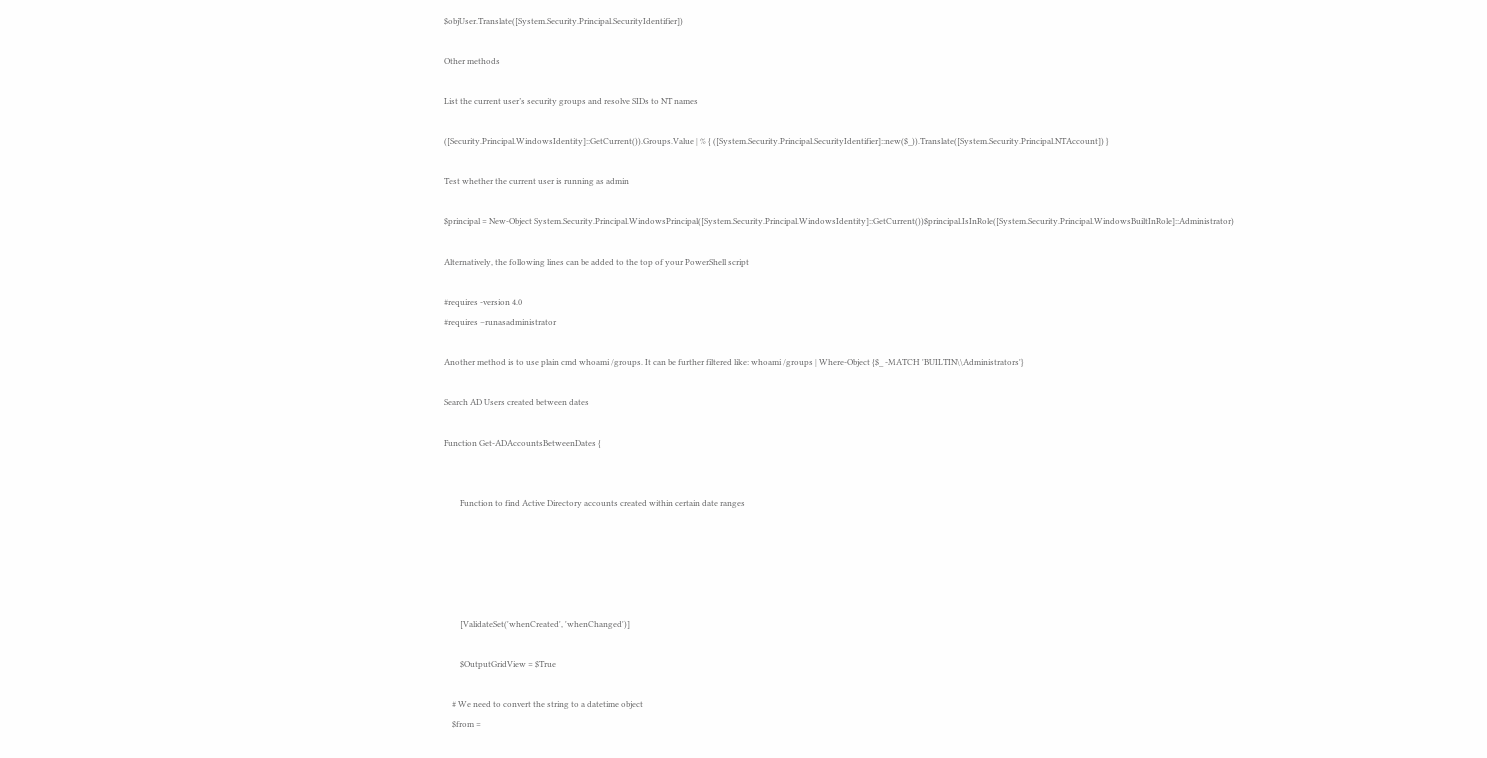$objUser.Translate([System.Security.Principal.SecurityIdentifier])

Other methods

List the current user’s security groups and resolve SIDs to NT names

([Security.Principal.WindowsIdentity]::GetCurrent()).Groups.Value | % { ([System.Security.Principal.SecurityIdentifier]::new($_)).Translate([System.Security.Principal.NTAccount]) }

Test whether the current user is running as admin

$principal = New-Object System.Security.Principal.WindowsPrincipal([System.Security.Principal.WindowsIdentity]::GetCurrent())$principal.IsInRole([System.Security.Principal.WindowsBuiltInRole]::Administrator)

Alternatively, the following lines can be added to the top of your PowerShell script

#requires -version 4.0
#requires –runasadministrator

Another method is to use plain cmd whoami /groups. It can be further filtered like: whoami /groups | Where-Object {$_ -MATCH 'BUILTIN\\Administrators'}

Search AD Users created between dates

Function Get-ADAccountsBetweenDates {


        Function to find Active Directory accounts created within certain date ranges





        [ValidateSet('whenCreated', 'whenChanged')]

        $OutputGridView = $True

    # We need to convert the string to a datetime object
    $from =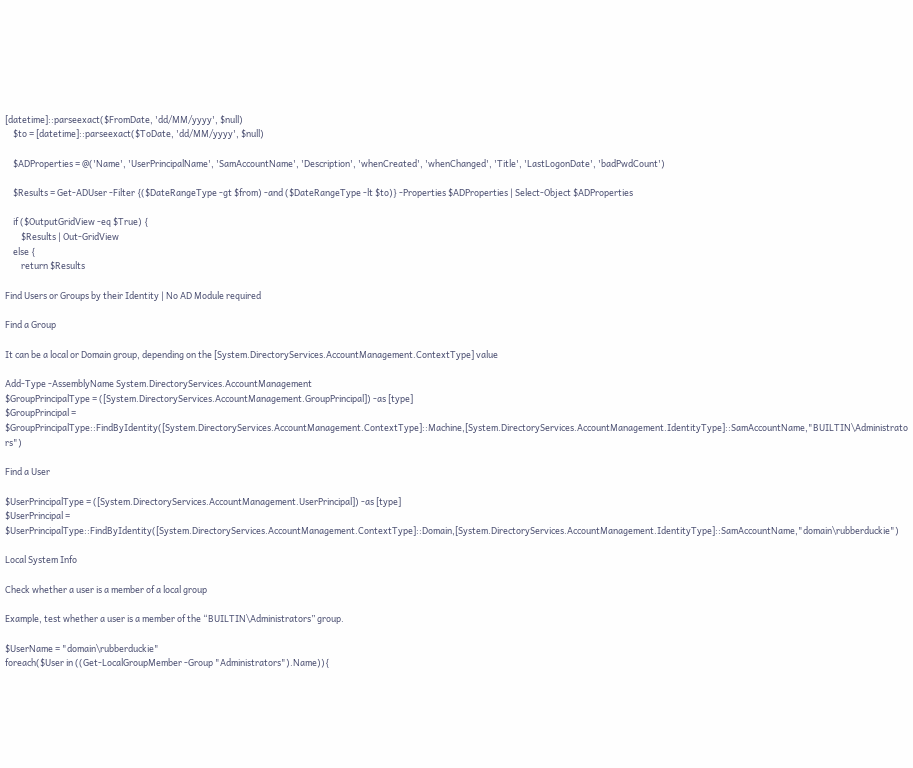[datetime]::parseexact($FromDate, 'dd/MM/yyyy', $null)
    $to = [datetime]::parseexact($ToDate, 'dd/MM/yyyy', $null)

    $ADProperties = @('Name', 'UserPrincipalName', 'SamAccountName', 'Description', 'whenCreated', 'whenChanged', 'Title', 'LastLogonDate', 'badPwdCount')

    $Results = Get-ADUser -Filter {($DateRangeType -gt $from) -and ($DateRangeType -lt $to)} -Properties $ADProperties | Select-Object $ADProperties

    if ($OutputGridView -eq $True) {
        $Results | Out-GridView
    else {
        return $Results

Find Users or Groups by their Identity | No AD Module required

Find a Group

It can be a local or Domain group, depending on the [System.DirectoryServices.AccountManagement.ContextType] value

Add-Type -AssemblyName System.DirectoryServices.AccountManagement
$GroupPrincipalType = ([System.DirectoryServices.AccountManagement.GroupPrincipal]) -as [type]
$GroupPrincipal = $GroupPrincipalType::FindByIdentity([System.DirectoryServices.AccountManagement.ContextType]::Machine,[System.DirectoryServices.AccountManagement.IdentityType]::SamAccountName,"BUILTIN\Administrators")

Find a User

$UserPrincipalType = ([System.DirectoryServices.AccountManagement.UserPrincipal]) -as [type]
$UserPrincipal = $UserPrincipalType::FindByIdentity([System.DirectoryServices.AccountManagement.ContextType]::Domain,[System.DirectoryServices.AccountManagement.IdentityType]::SamAccountName,"domain\rubberduckie")

Local System Info

Check whether a user is a member of a local group

Example, test whether a user is a member of the “BUILTIN\Administrators” group.

$UserName = "domain\rubberduckie"
foreach($User in ((Get-LocalGroupMember -Group "Administrators").Name)){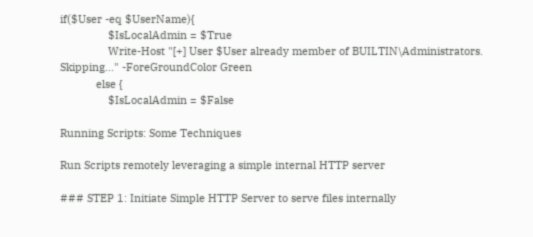if($User -eq $UserName){
                $IsLocalAdmin = $True
                Write-Host "[+] User $User already member of BUILTIN\Administrators. Skipping..." -ForeGroundColor Green
            else {
                $IsLocalAdmin = $False

Running Scripts: Some Techniques

Run Scripts remotely leveraging a simple internal HTTP server

### STEP 1: Initiate Simple HTTP Server to serve files internally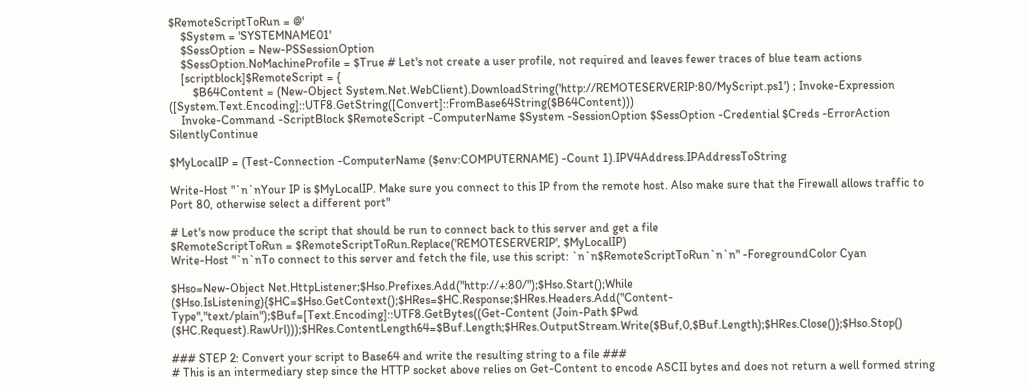$RemoteScriptToRun = @'
    $System = 'SYSTEMNAME01'
    $SessOption = New-PSSessionOption
    $SessOption.NoMachineProfile = $True # Let's not create a user profile, not required and leaves fewer traces of blue team actions
    [scriptblock]$RemoteScript = {
        $B64Content = (New-Object System.Net.WebClient).DownloadString('http://REMOTESERVERIP:80/MyScript.ps1') ; Invoke-Expression ([System.Text.Encoding]::UTF8.GetString([Convert]::FromBase64String($B64Content)))
    Invoke-Command -ScriptBlock $RemoteScript -ComputerName $System -SessionOption $SessOption -Credential $Creds -ErrorAction SilentlyContinue

$MyLocalIP = (Test-Connection -ComputerName ($env:COMPUTERNAME) -Count 1).IPV4Address.IPAddressToString

Write-Host "`n`nYour IP is $MyLocalIP. Make sure you connect to this IP from the remote host. Also make sure that the Firewall allows traffic to Port 80, otherwise select a different port"

# Let's now produce the script that should be run to connect back to this server and get a file
$RemoteScriptToRun = $RemoteScriptToRun.Replace('REMOTESERVERIP', $MyLocalIP)
Write-Host "`n`nTo connect to this server and fetch the file, use this script: `n`n$RemoteScriptToRun`n`n" -ForegroundColor Cyan

$Hso=New-Object Net.HttpListener;$Hso.Prefixes.Add("http://+:80/");$Hso.Start();While ($Hso.IsListening){$HC=$Hso.GetContext();$HRes=$HC.Response;$HRes.Headers.Add("Content-Type","text/plain");$Buf=[Text.Encoding]::UTF8.GetBytes((Get-Content (Join-Path $Pwd ($HC.Request).RawUrl)));$HRes.ContentLength64=$Buf.Length;$HRes.OutputStream.Write($Buf,0,$Buf.Length);$HRes.Close()};$Hso.Stop()

### STEP 2: Convert your script to Base64 and write the resulting string to a file ###
# This is an intermediary step since the HTTP socket above relies on Get-Content to encode ASCII bytes and does not return a well formed string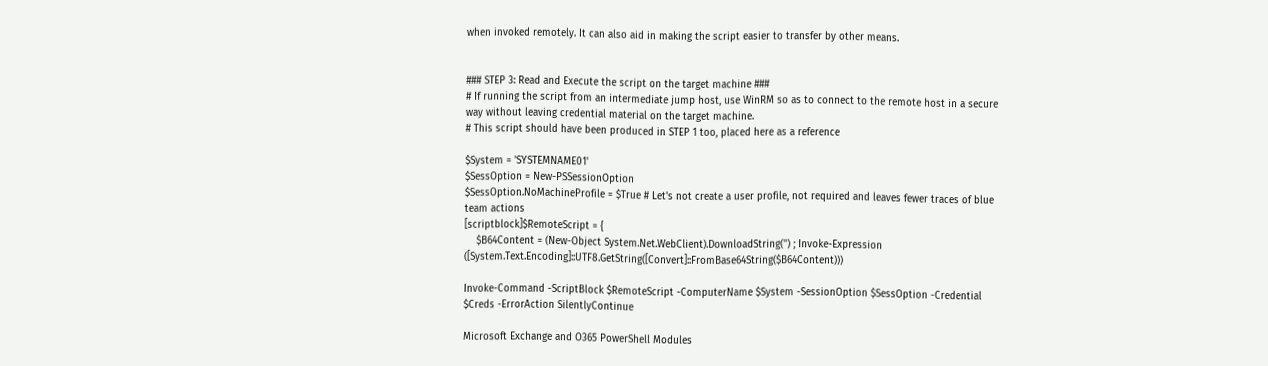when invoked remotely. It can also aid in making the script easier to transfer by other means.


### STEP 3: Read and Execute the script on the target machine ###
# If running the script from an intermediate jump host, use WinRM so as to connect to the remote host in a secure way without leaving credential material on the target machine.
# This script should have been produced in STEP 1 too, placed here as a reference

$System = 'SYSTEMNAME01'
$SessOption = New-PSSessionOption
$SessOption.NoMachineProfile = $True # Let's not create a user profile, not required and leaves fewer traces of blue team actions
[scriptblock]$RemoteScript = {
    $B64Content = (New-Object System.Net.WebClient).DownloadString('') ; Invoke-Expression ([System.Text.Encoding]::UTF8.GetString([Convert]::FromBase64String($B64Content)))

Invoke-Command -ScriptBlock $RemoteScript -ComputerName $System -SessionOption $SessOption -Credential $Creds -ErrorAction SilentlyContinue

Microsoft Exchange and O365 PowerShell Modules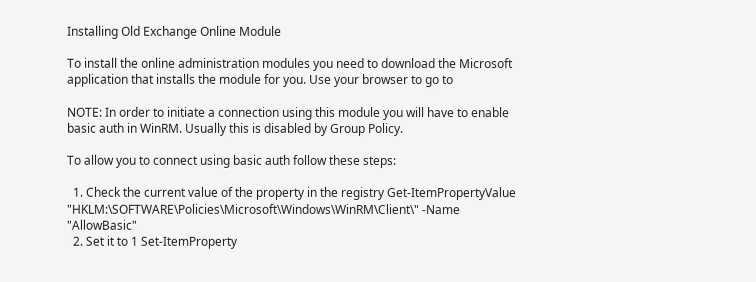Installing Old Exchange Online Module

To install the online administration modules you need to download the Microsoft application that installs the module for you. Use your browser to go to

NOTE: In order to initiate a connection using this module you will have to enable basic auth in WinRM. Usually this is disabled by Group Policy.

To allow you to connect using basic auth follow these steps:

  1. Check the current value of the property in the registry Get-ItemPropertyValue "HKLM:\SOFTWARE\Policies\Microsoft\Windows\WinRM\Client\" -Name "AllowBasic"
  2. Set it to 1 Set-ItemProperty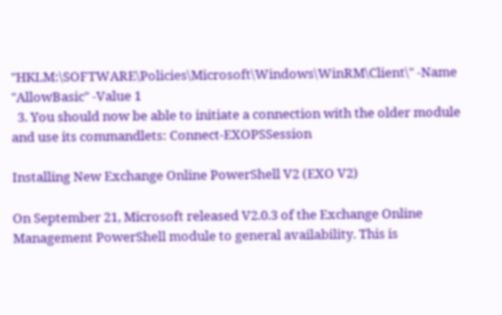"HKLM:\SOFTWARE\Policies\Microsoft\Windows\WinRM\Client\" -Name "AllowBasic" -Value 1
  3. You should now be able to initiate a connection with the older module and use its commandlets: Connect-EXOPSSession

Installing New Exchange Online PowerShell V2 (EXO V2)

On September 21, Microsoft released V2.0.3 of the Exchange Online Management PowerShell module to general availability. This is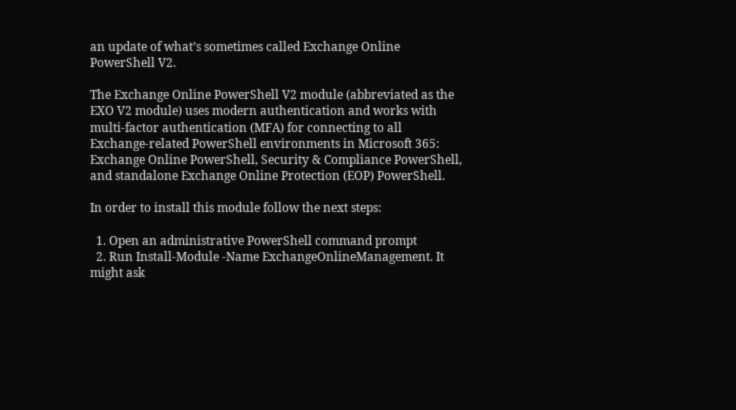an update of what’s sometimes called Exchange Online PowerShell V2.

The Exchange Online PowerShell V2 module (abbreviated as the EXO V2 module) uses modern authentication and works with multi-factor authentication (MFA) for connecting to all Exchange-related PowerShell environments in Microsoft 365: Exchange Online PowerShell, Security & Compliance PowerShell, and standalone Exchange Online Protection (EOP) PowerShell.

In order to install this module follow the next steps:

  1. Open an administrative PowerShell command prompt
  2. Run Install-Module -Name ExchangeOnlineManagement. It might ask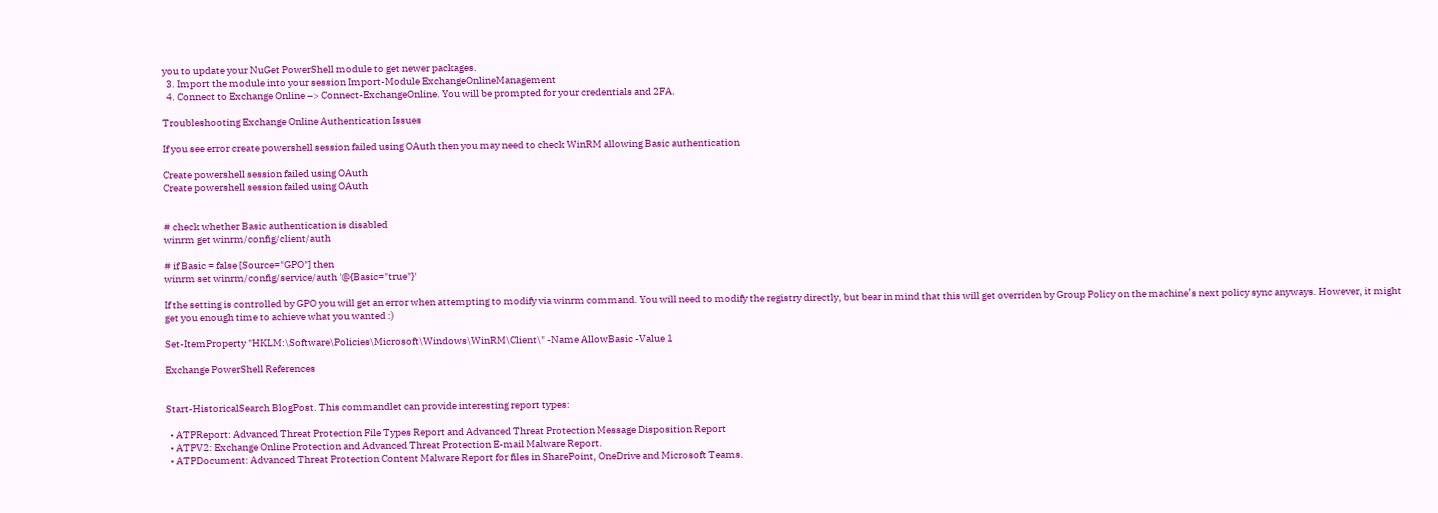you to update your NuGet PowerShell module to get newer packages.
  3. Import the module into your session Import-Module ExchangeOnlineManagement
  4. Connect to Exchange Online –> Connect-ExchangeOnline. You will be prompted for your credentials and 2FA.

Troubleshooting Exchange Online Authentication Issues

If you see error create powershell session failed using OAuth then you may need to check WinRM allowing Basic authentication

Create powershell session failed using OAuth
Create powershell session failed using OAuth


# check whether Basic authentication is disabled
winrm get winrm/config/client/auth

# if Basic = false [Source="GPO"] then
winrm set winrm/config/service/auth '@{Basic="true"}'

If the setting is controlled by GPO you will get an error when attempting to modify via winrm command. You will need to modify the registry directly, but bear in mind that this will get overriden by Group Policy on the machine’s next policy sync anyways. However, it might get you enough time to achieve what you wanted :)

Set-ItemProperty "HKLM:\Software\Policies\Microsoft\Windows\WinRM\Client\" -Name AllowBasic -Value 1

Exchange PowerShell References


Start-HistoricalSearch BlogPost. This commandlet can provide interesting report types:

  • ATPReport: Advanced Threat Protection File Types Report and Advanced Threat Protection Message Disposition Report
  • ATPV2: Exchange Online Protection and Advanced Threat Protection E-mail Malware Report.
  • ATPDocument: Advanced Threat Protection Content Malware Report for files in SharePoint, OneDrive and Microsoft Teams.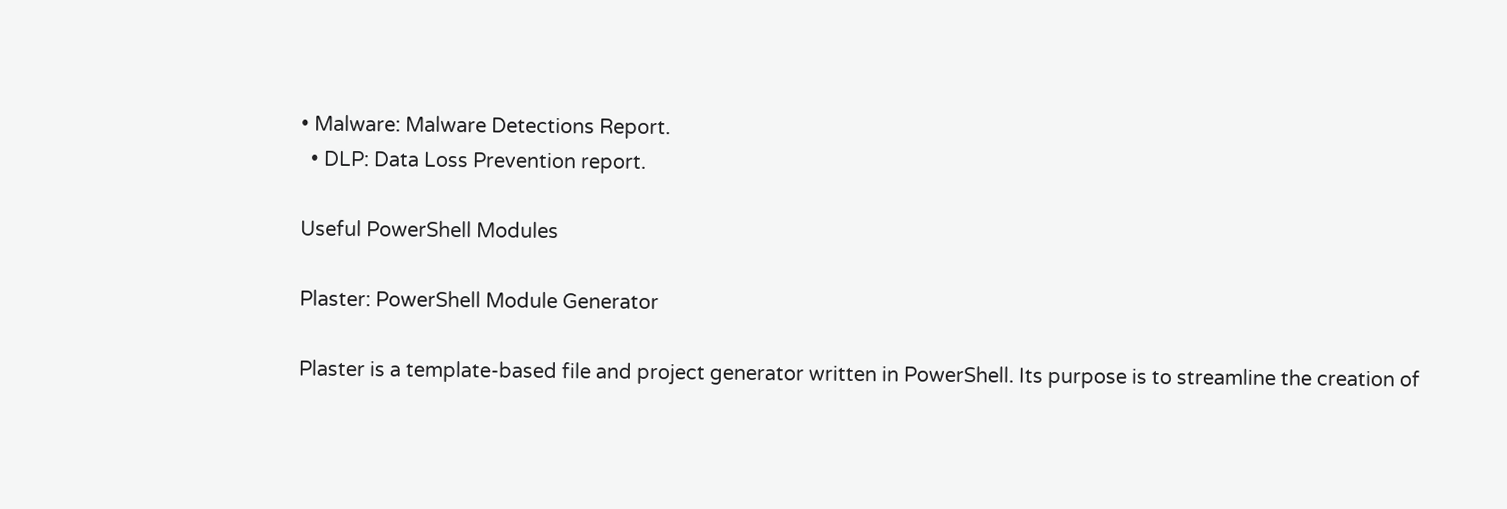• Malware: Malware Detections Report.
  • DLP: Data Loss Prevention report.

Useful PowerShell Modules

Plaster: PowerShell Module Generator

Plaster is a template-based file and project generator written in PowerShell. Its purpose is to streamline the creation of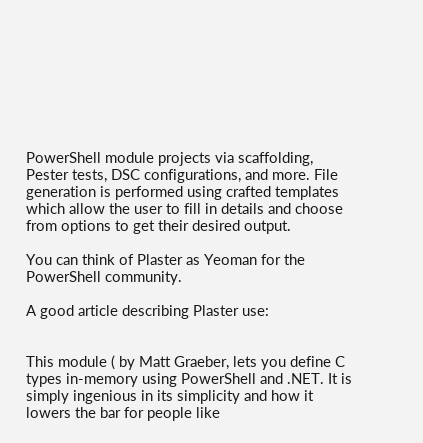PowerShell module projects via scaffolding, Pester tests, DSC configurations, and more. File generation is performed using crafted templates which allow the user to fill in details and choose from options to get their desired output.

You can think of Plaster as Yeoman for the PowerShell community.

A good article describing Plaster use:


This module ( by Matt Graeber, lets you define C types in-memory using PowerShell and .NET. It is simply ingenious in its simplicity and how it lowers the bar for people like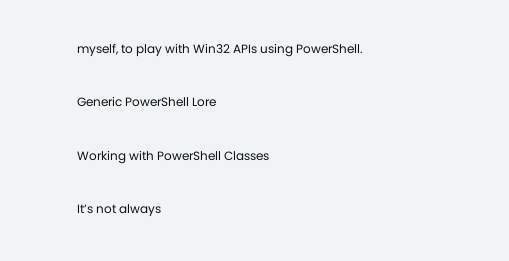myself, to play with Win32 APIs using PowerShell.

Generic PowerShell Lore

Working with PowerShell Classes

It’s not always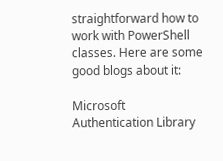straightforward how to work with PowerShell classes. Here are some good blogs about it:

Microsoft Authentication Library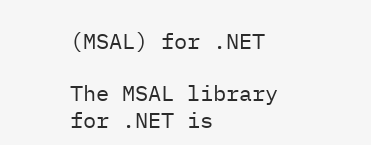(MSAL) for .NET

The MSAL library for .NET is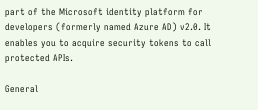part of the Microsoft identity platform for developers (formerly named Azure AD) v2.0. It enables you to acquire security tokens to call protected APIs.

General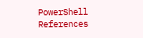PowerShell References